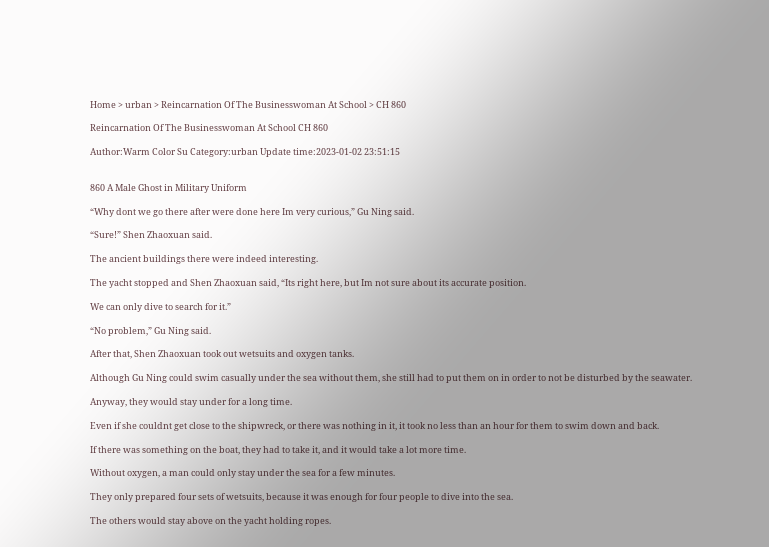Home > urban > Reincarnation Of The Businesswoman At School > CH 860

Reincarnation Of The Businesswoman At School CH 860

Author:Warm Color Su Category:urban Update time:2023-01-02 23:51:15


860 A Male Ghost in Military Uniform

“Why dont we go there after were done here Im very curious,” Gu Ning said.

“Sure!” Shen Zhaoxuan said.

The ancient buildings there were indeed interesting.

The yacht stopped and Shen Zhaoxuan said, “Its right here, but Im not sure about its accurate position.

We can only dive to search for it.”

“No problem,” Gu Ning said.

After that, Shen Zhaoxuan took out wetsuits and oxygen tanks.

Although Gu Ning could swim casually under the sea without them, she still had to put them on in order to not be disturbed by the seawater.

Anyway, they would stay under for a long time.

Even if she couldnt get close to the shipwreck, or there was nothing in it, it took no less than an hour for them to swim down and back.

If there was something on the boat, they had to take it, and it would take a lot more time.

Without oxygen, a man could only stay under the sea for a few minutes.

They only prepared four sets of wetsuits, because it was enough for four people to dive into the sea.

The others would stay above on the yacht holding ropes.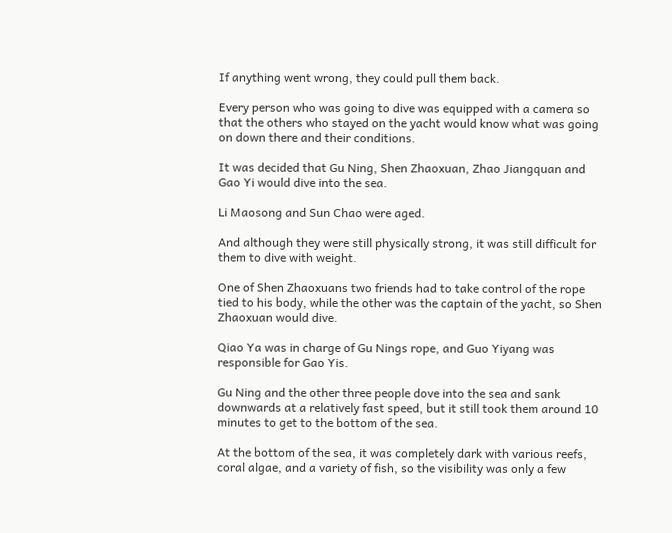If anything went wrong, they could pull them back.

Every person who was going to dive was equipped with a camera so that the others who stayed on the yacht would know what was going on down there and their conditions.

It was decided that Gu Ning, Shen Zhaoxuan, Zhao Jiangquan and Gao Yi would dive into the sea.

Li Maosong and Sun Chao were aged.

And although they were still physically strong, it was still difficult for them to dive with weight.

One of Shen Zhaoxuans two friends had to take control of the rope tied to his body, while the other was the captain of the yacht, so Shen Zhaoxuan would dive.

Qiao Ya was in charge of Gu Nings rope, and Guo Yiyang was responsible for Gao Yis.

Gu Ning and the other three people dove into the sea and sank downwards at a relatively fast speed, but it still took them around 10 minutes to get to the bottom of the sea.

At the bottom of the sea, it was completely dark with various reefs, coral algae, and a variety of fish, so the visibility was only a few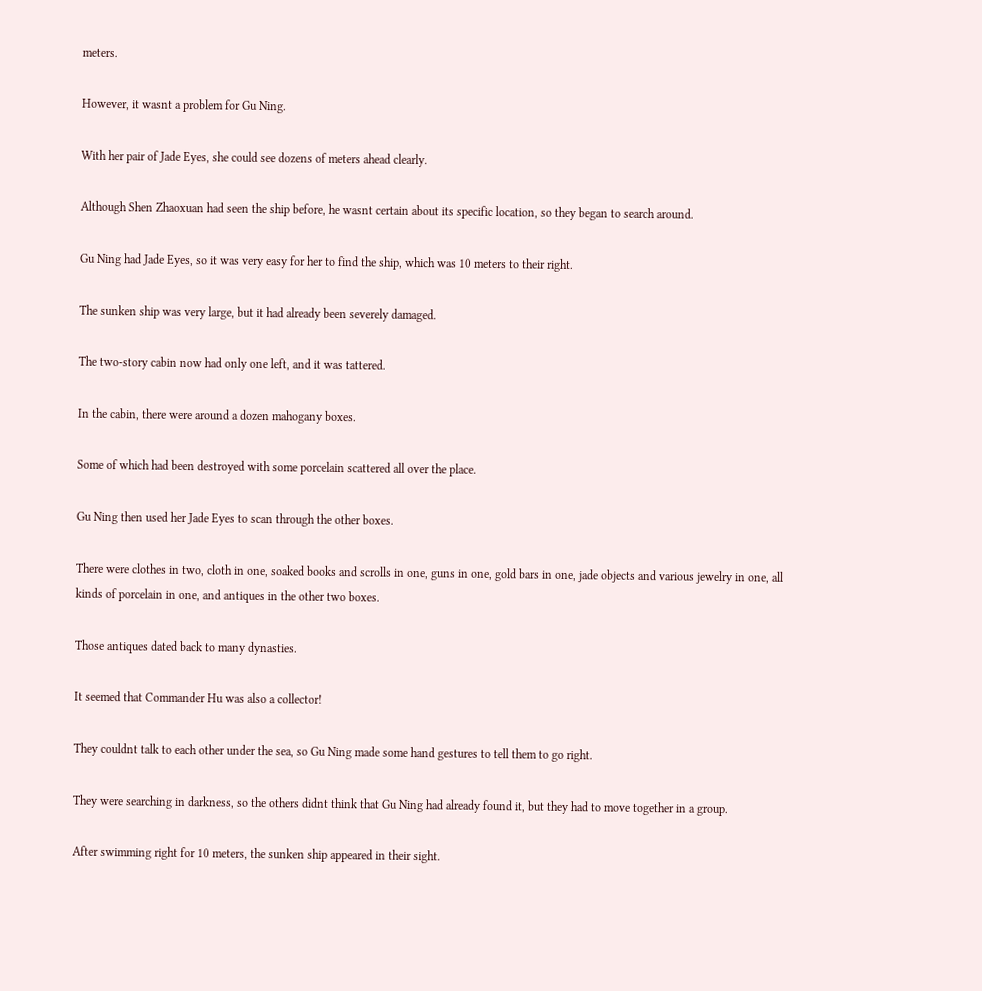meters.

However, it wasnt a problem for Gu Ning.

With her pair of Jade Eyes, she could see dozens of meters ahead clearly.

Although Shen Zhaoxuan had seen the ship before, he wasnt certain about its specific location, so they began to search around.

Gu Ning had Jade Eyes, so it was very easy for her to find the ship, which was 10 meters to their right.

The sunken ship was very large, but it had already been severely damaged.

The two-story cabin now had only one left, and it was tattered.

In the cabin, there were around a dozen mahogany boxes.

Some of which had been destroyed with some porcelain scattered all over the place.

Gu Ning then used her Jade Eyes to scan through the other boxes.

There were clothes in two, cloth in one, soaked books and scrolls in one, guns in one, gold bars in one, jade objects and various jewelry in one, all kinds of porcelain in one, and antiques in the other two boxes.

Those antiques dated back to many dynasties.

It seemed that Commander Hu was also a collector!

They couldnt talk to each other under the sea, so Gu Ning made some hand gestures to tell them to go right.

They were searching in darkness, so the others didnt think that Gu Ning had already found it, but they had to move together in a group.

After swimming right for 10 meters, the sunken ship appeared in their sight.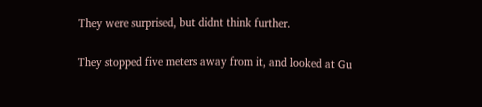They were surprised, but didnt think further.

They stopped five meters away from it, and looked at Gu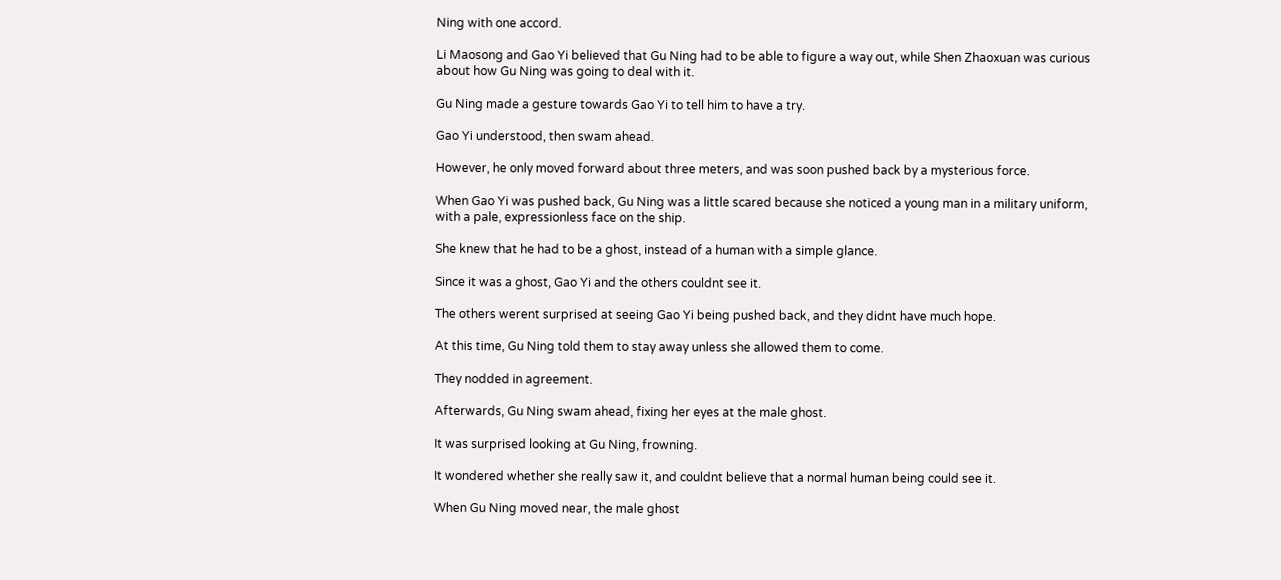Ning with one accord.

Li Maosong and Gao Yi believed that Gu Ning had to be able to figure a way out, while Shen Zhaoxuan was curious about how Gu Ning was going to deal with it.

Gu Ning made a gesture towards Gao Yi to tell him to have a try.

Gao Yi understood, then swam ahead.

However, he only moved forward about three meters, and was soon pushed back by a mysterious force.

When Gao Yi was pushed back, Gu Ning was a little scared because she noticed a young man in a military uniform, with a pale, expressionless face on the ship.

She knew that he had to be a ghost, instead of a human with a simple glance.

Since it was a ghost, Gao Yi and the others couldnt see it.

The others werent surprised at seeing Gao Yi being pushed back, and they didnt have much hope.

At this time, Gu Ning told them to stay away unless she allowed them to come.

They nodded in agreement.

Afterwards, Gu Ning swam ahead, fixing her eyes at the male ghost.

It was surprised looking at Gu Ning, frowning.

It wondered whether she really saw it, and couldnt believe that a normal human being could see it.

When Gu Ning moved near, the male ghost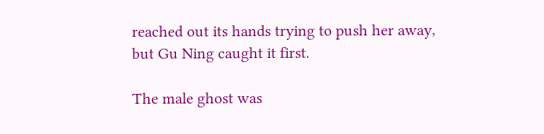reached out its hands trying to push her away, but Gu Ning caught it first.

The male ghost was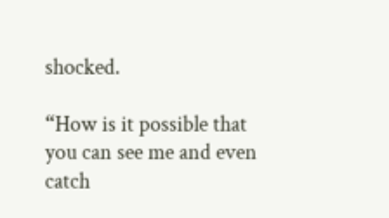shocked.

“How is it possible that you can see me and even catch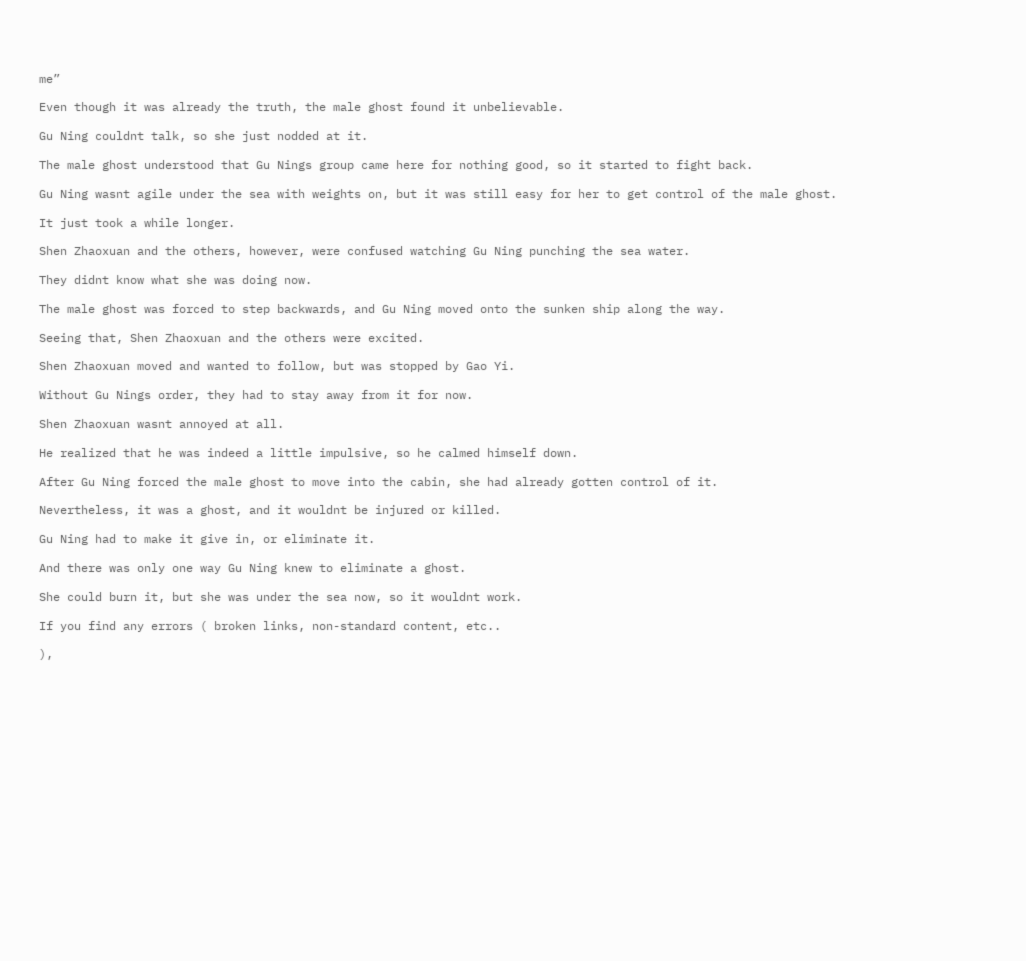me”

Even though it was already the truth, the male ghost found it unbelievable.

Gu Ning couldnt talk, so she just nodded at it.

The male ghost understood that Gu Nings group came here for nothing good, so it started to fight back.

Gu Ning wasnt agile under the sea with weights on, but it was still easy for her to get control of the male ghost.

It just took a while longer.

Shen Zhaoxuan and the others, however, were confused watching Gu Ning punching the sea water.

They didnt know what she was doing now.

The male ghost was forced to step backwards, and Gu Ning moved onto the sunken ship along the way.

Seeing that, Shen Zhaoxuan and the others were excited.

Shen Zhaoxuan moved and wanted to follow, but was stopped by Gao Yi.

Without Gu Nings order, they had to stay away from it for now.

Shen Zhaoxuan wasnt annoyed at all.

He realized that he was indeed a little impulsive, so he calmed himself down.

After Gu Ning forced the male ghost to move into the cabin, she had already gotten control of it.

Nevertheless, it was a ghost, and it wouldnt be injured or killed.

Gu Ning had to make it give in, or eliminate it.

And there was only one way Gu Ning knew to eliminate a ghost.

She could burn it, but she was under the sea now, so it wouldnt work.

If you find any errors ( broken links, non-standard content, etc..

),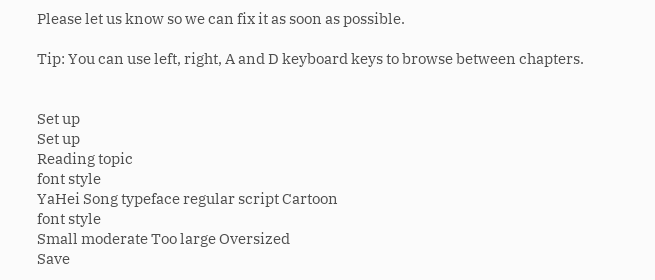Please let us know so we can fix it as soon as possible.

Tip: You can use left, right, A and D keyboard keys to browse between chapters.


Set up
Set up
Reading topic
font style
YaHei Song typeface regular script Cartoon
font style
Small moderate Too large Oversized
Save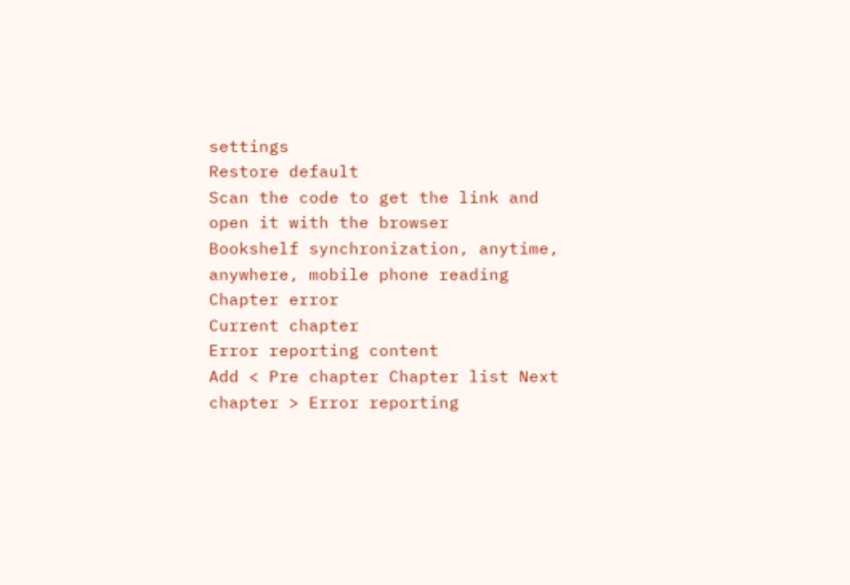settings
Restore default
Scan the code to get the link and open it with the browser
Bookshelf synchronization, anytime, anywhere, mobile phone reading
Chapter error
Current chapter
Error reporting content
Add < Pre chapter Chapter list Next chapter > Error reporting